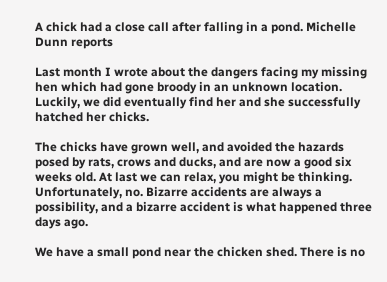A chick had a close call after falling in a pond. Michelle Dunn reports

Last month I wrote about the dangers facing my missing hen which had gone broody in an unknown location. Luckily, we did eventually find her and she successfully hatched her chicks.

The chicks have grown well, and avoided the hazards posed by rats, crows and ducks, and are now a good six weeks old. At last we can relax, you might be thinking. Unfortunately, no. Bizarre accidents are always a possibility, and a bizarre accident is what happened three days ago.

We have a small pond near the chicken shed. There is no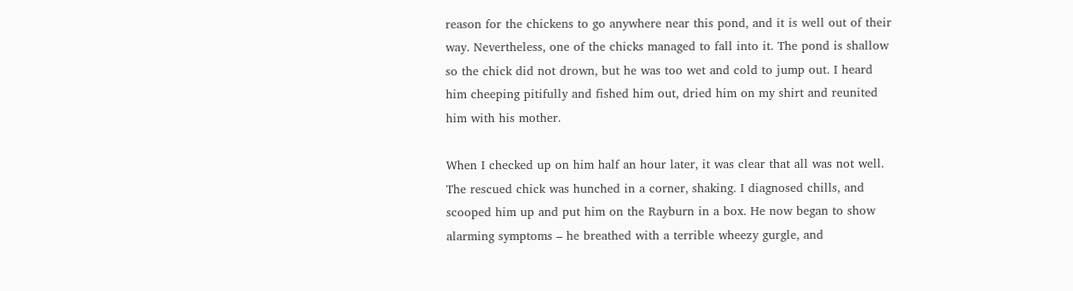reason for the chickens to go anywhere near this pond, and it is well out of their way. Nevertheless, one of the chicks managed to fall into it. The pond is shallow so the chick did not drown, but he was too wet and cold to jump out. I heard him cheeping pitifully and fished him out, dried him on my shirt and reunited him with his mother.

When I checked up on him half an hour later, it was clear that all was not well. The rescued chick was hunched in a corner, shaking. I diagnosed chills, and scooped him up and put him on the Rayburn in a box. He now began to show alarming symptoms – he breathed with a terrible wheezy gurgle, and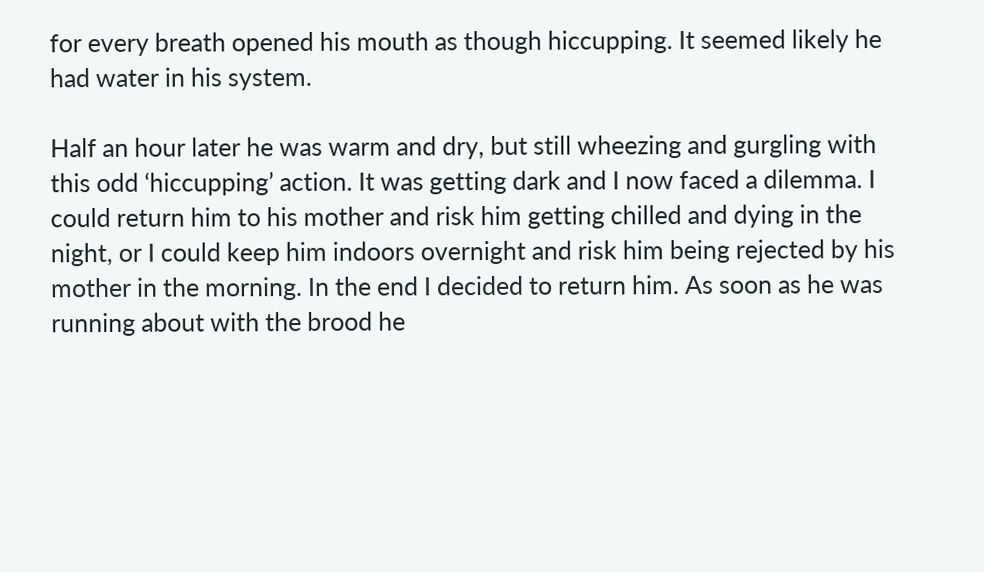for every breath opened his mouth as though hiccupping. It seemed likely he had water in his system.

Half an hour later he was warm and dry, but still wheezing and gurgling with this odd ‘hiccupping’ action. It was getting dark and I now faced a dilemma. I could return him to his mother and risk him getting chilled and dying in the night, or I could keep him indoors overnight and risk him being rejected by his mother in the morning. In the end I decided to return him. As soon as he was running about with the brood he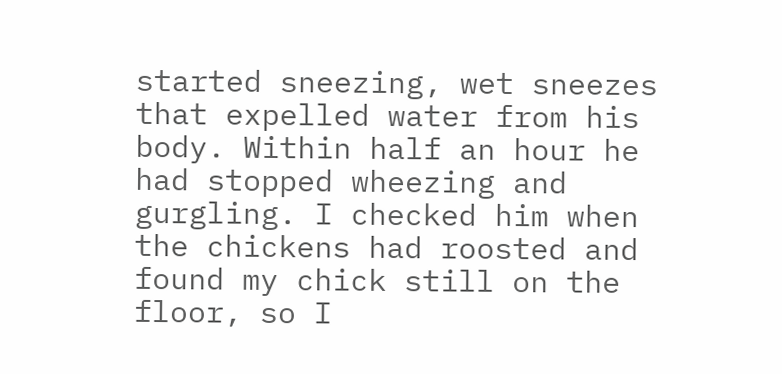started sneezing, wet sneezes that expelled water from his body. Within half an hour he had stopped wheezing and gurgling. I checked him when the chickens had roosted and found my chick still on the floor, so I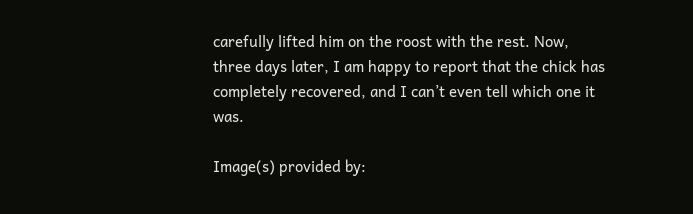carefully lifted him on the roost with the rest. Now, three days later, I am happy to report that the chick has completely recovered, and I can’t even tell which one it was.

Image(s) provided by: